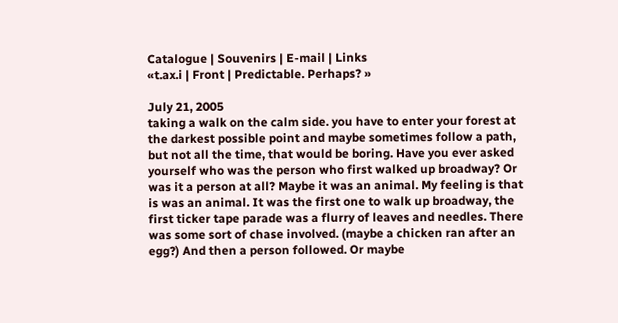Catalogue | Souvenirs | E-mail | Links
«t.ax.i | Front | Predictable. Perhaps? »

July 21, 2005
taking a walk on the calm side. you have to enter your forest at the darkest possible point and maybe sometimes follow a path, but not all the time, that would be boring. Have you ever asked yourself who was the person who first walked up broadway? Or was it a person at all? Maybe it was an animal. My feeling is that is was an animal. It was the first one to walk up broadway, the first ticker tape parade was a flurry of leaves and needles. There was some sort of chase involved. (maybe a chicken ran after an egg?) And then a person followed. Or maybe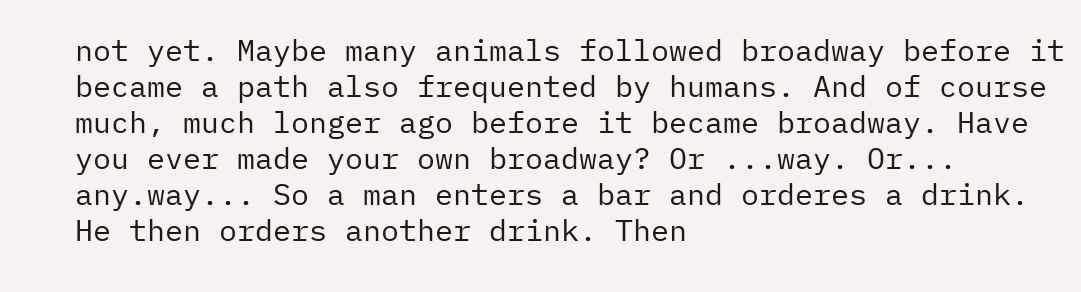not yet. Maybe many animals followed broadway before it became a path also frequented by humans. And of course much, much longer ago before it became broadway. Have you ever made your own broadway? Or ...way. Or... any.way... So a man enters a bar and orderes a drink. He then orders another drink. Then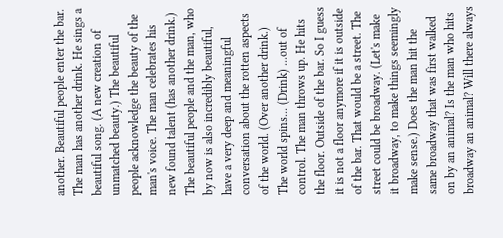another. Beautiful people enter the bar. The man has another drink. He sings a beautiful song. (A new creation of unmatched beauty.) The beautiful people acknowledge the beauty of the man's voice. The man celebrates his new found talent (has another drink.) The beautiful people and the man, who by now is also incredibly beautiful, have a very deep and meaningful conversation about the rotten aspects of the world. (Over another drink.) The world spins... (Drink) ...out of control. The man throws up. He hits the floor. Outside of the bar. So I guess it is not a floor anymore if it is outside of the bar. That would be a street. The street could be broadway. (Let's make it broadway, to make things seemingly make sense.) Does the man hit the same broadway that was first walked on by an animal? Is the man who hits broadway an animal? Will there always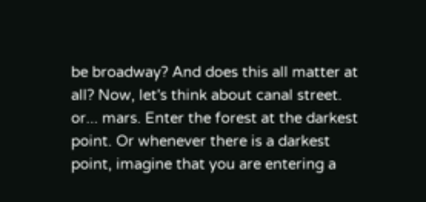be broadway? And does this all matter at all? Now, let's think about canal street. or... mars. Enter the forest at the darkest point. Or whenever there is a darkest point, imagine that you are entering a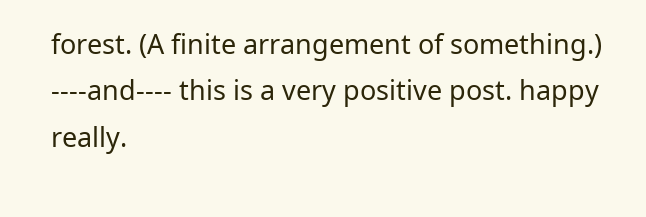forest. (A finite arrangement of something.) ----and---- this is a very positive post. happy really.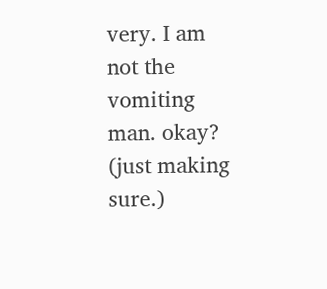very. I am not the vomiting man. okay? (just making sure.)